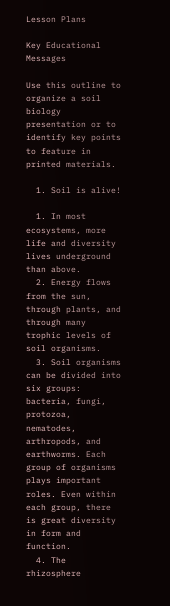Lesson Plans

Key Educational Messages

Use this outline to organize a soil biology presentation or to identify key points to feature in printed materials.

  1. Soil is alive!

  1. In most ecosystems, more life and diversity lives underground than above.
  2. Energy flows from the sun, through plants, and through many trophic levels of soil organisms.
  3. Soil organisms can be divided into six groups: bacteria, fungi, protozoa, nematodes, arthropods, and earthworms. Each group of organisms plays important roles. Even within each group, there is great diversity in form and function.
  4. The rhizosphere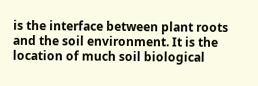is the interface between plant roots and the soil environment. It is the location of much soil biological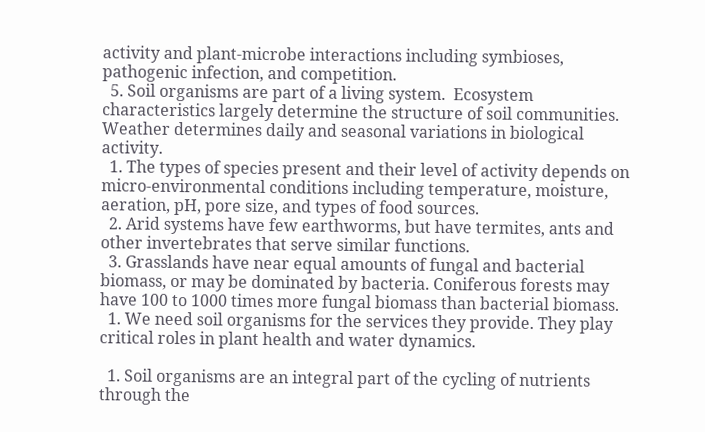activity and plant-microbe interactions including symbioses, pathogenic infection, and competition.
  5. Soil organisms are part of a living system.  Ecosystem characteristics largely determine the structure of soil communities. Weather determines daily and seasonal variations in biological activity.
  1. The types of species present and their level of activity depends on micro-environmental conditions including temperature, moisture, aeration, pH, pore size, and types of food sources.
  2. Arid systems have few earthworms, but have termites, ants and other invertebrates that serve similar functions.
  3. Grasslands have near equal amounts of fungal and bacterial biomass, or may be dominated by bacteria. Coniferous forests may have 100 to 1000 times more fungal biomass than bacterial biomass.
  1. We need soil organisms for the services they provide. They play critical roles in plant health and water dynamics.

  1. Soil organisms are an integral part of the cycling of nutrients through the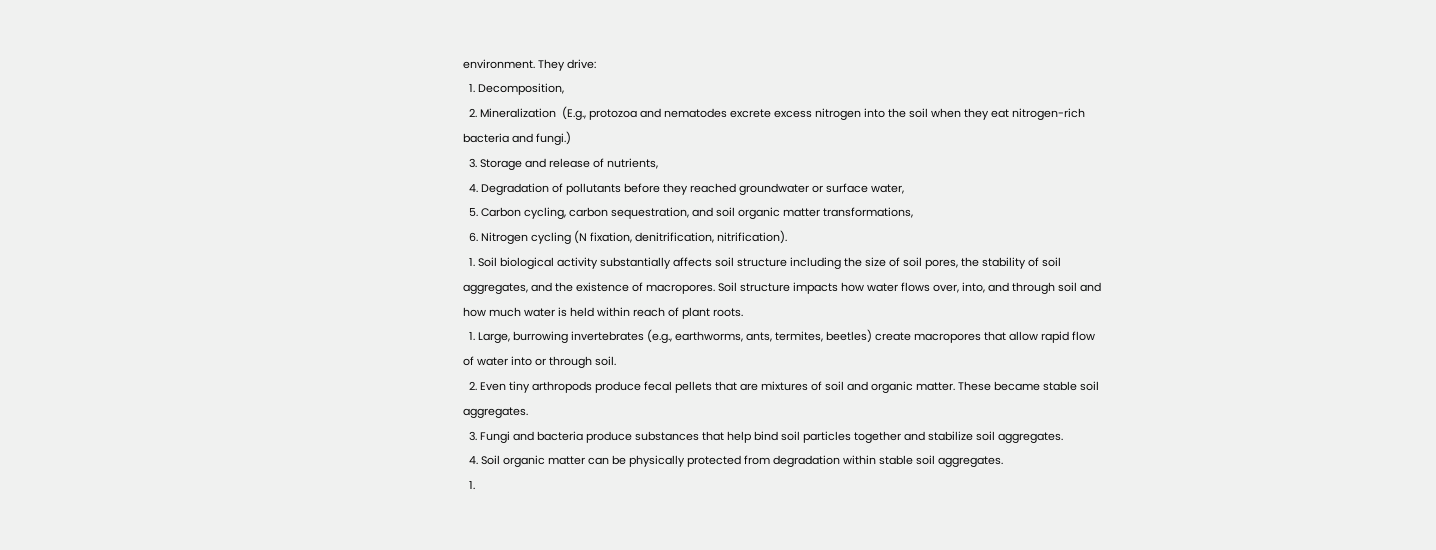environment. They drive:
  1. Decomposition,
  2. Mineralization  (E.g., protozoa and nematodes excrete excess nitrogen into the soil when they eat nitrogen-rich bacteria and fungi.)
  3. Storage and release of nutrients,
  4. Degradation of pollutants before they reached groundwater or surface water,
  5. Carbon cycling, carbon sequestration, and soil organic matter transformations,
  6. Nitrogen cycling (N fixation, denitrification, nitrification).
  1. Soil biological activity substantially affects soil structure including the size of soil pores, the stability of soil aggregates, and the existence of macropores. Soil structure impacts how water flows over, into, and through soil and how much water is held within reach of plant roots.
  1. Large, burrowing invertebrates (e.g., earthworms, ants, termites, beetles) create macropores that allow rapid flow of water into or through soil.
  2. Even tiny arthropods produce fecal pellets that are mixtures of soil and organic matter. These became stable soil aggregates.
  3. Fungi and bacteria produce substances that help bind soil particles together and stabilize soil aggregates.
  4. Soil organic matter can be physically protected from degradation within stable soil aggregates.
  1.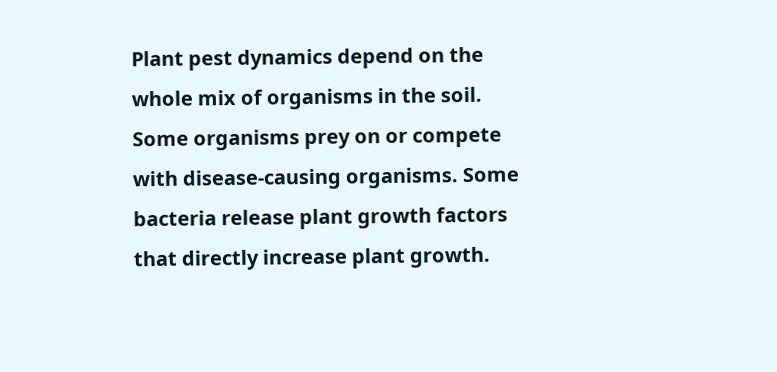Plant pest dynamics depend on the whole mix of organisms in the soil. Some organisms prey on or compete with disease-causing organisms. Some bacteria release plant growth factors that directly increase plant growth.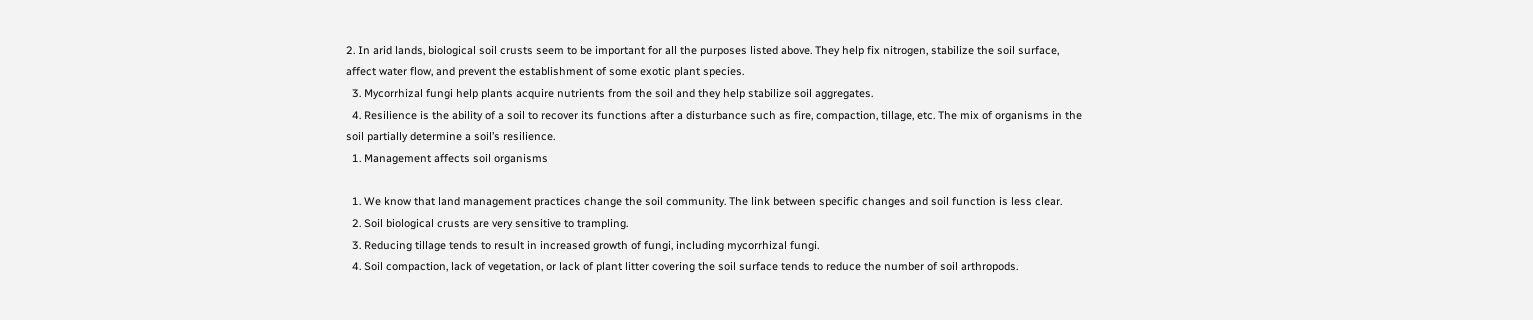2. In arid lands, biological soil crusts seem to be important for all the purposes listed above. They help fix nitrogen, stabilize the soil surface, affect water flow, and prevent the establishment of some exotic plant species.
  3. Mycorrhizal fungi help plants acquire nutrients from the soil and they help stabilize soil aggregates.
  4. Resilience is the ability of a soil to recover its functions after a disturbance such as fire, compaction, tillage, etc. The mix of organisms in the soil partially determine a soil’s resilience.
  1. Management affects soil organisms

  1. We know that land management practices change the soil community. The link between specific changes and soil function is less clear.
  2. Soil biological crusts are very sensitive to trampling.
  3. Reducing tillage tends to result in increased growth of fungi, including mycorrhizal fungi.
  4. Soil compaction, lack of vegetation, or lack of plant litter covering the soil surface tends to reduce the number of soil arthropods.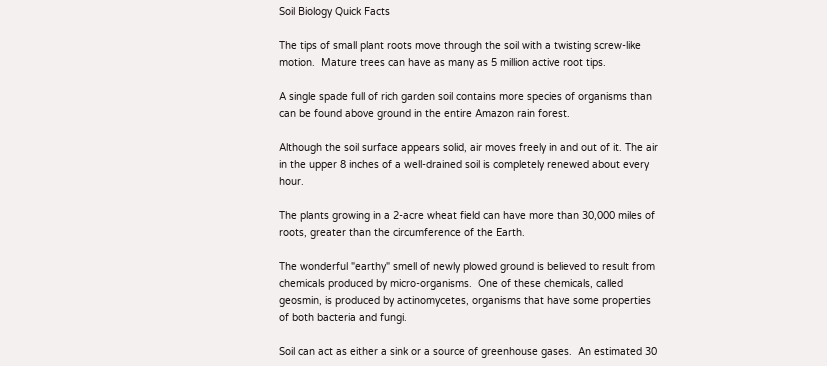Soil Biology Quick Facts

The tips of small plant roots move through the soil with a twisting screw-like motion.  Mature trees can have as many as 5 million active root tips.

A single spade full of rich garden soil contains more species of organisms than can be found above ground in the entire Amazon rain forest.

Although the soil surface appears solid, air moves freely in and out of it. The air in the upper 8 inches of a well-drained soil is completely renewed about every hour.

The plants growing in a 2-acre wheat field can have more than 30,000 miles of roots, greater than the circumference of the Earth.

The wonderful "earthy" smell of newly plowed ground is believed to result from chemicals produced by micro-organisms.  One of these chemicals, called geosmin, is produced by actinomycetes, organisms that have some properties of both bacteria and fungi.

Soil can act as either a sink or a source of greenhouse gases.  An estimated 30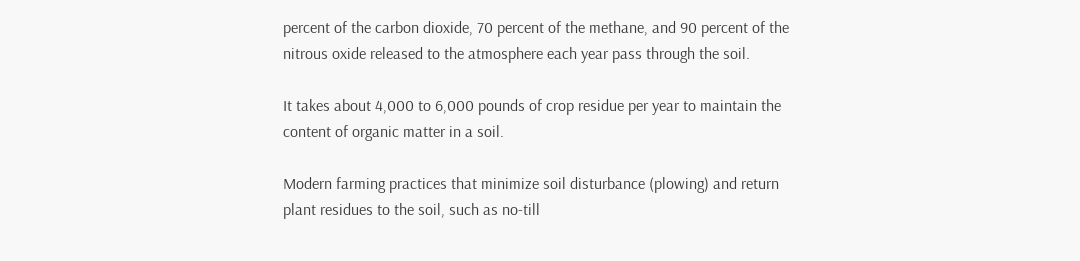percent of the carbon dioxide, 70 percent of the methane, and 90 percent of the nitrous oxide released to the atmosphere each year pass through the soil.

It takes about 4,000 to 6,000 pounds of crop residue per year to maintain the content of organic matter in a soil.

Modern farming practices that minimize soil disturbance (plowing) and return plant residues to the soil, such as no-till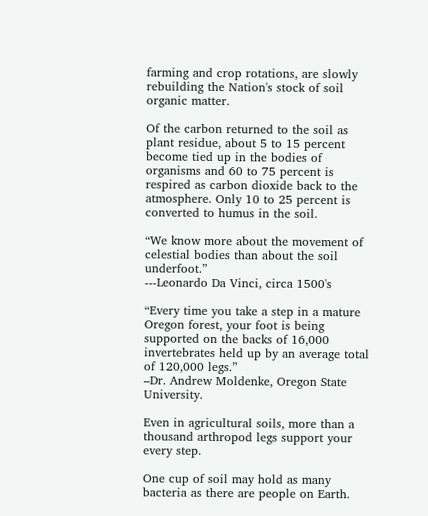farming and crop rotations, are slowly rebuilding the Nation's stock of soil organic matter.

Of the carbon returned to the soil as plant residue, about 5 to 15 percent become tied up in the bodies of organisms and 60 to 75 percent is respired as carbon dioxide back to the atmosphere. Only 10 to 25 percent is converted to humus in the soil.

“We know more about the movement of celestial bodies than about the soil underfoot.”
---Leonardo Da Vinci, circa 1500's

“Every time you take a step in a mature Oregon forest, your foot is being supported on the backs of 16,000 invertebrates held up by an average total of 120,000 legs.”
–Dr. Andrew Moldenke, Oregon State University.

Even in agricultural soils, more than a thousand arthropod legs support your every step.

One cup of soil may hold as many bacteria as there are people on Earth.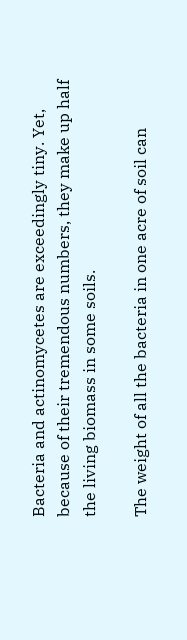Bacteria and actinomycetes are exceedingly tiny. Yet, because of their tremendous numbers, they make up half the living biomass in some soils.

The weight of all the bacteria in one acre of soil can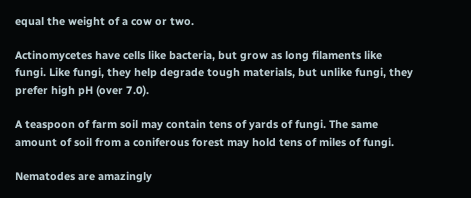equal the weight of a cow or two.

Actinomycetes have cells like bacteria, but grow as long filaments like fungi. Like fungi, they help degrade tough materials, but unlike fungi, they prefer high pH (over 7.0).

A teaspoon of farm soil may contain tens of yards of fungi. The same amount of soil from a coniferous forest may hold tens of miles of fungi.

Nematodes are amazingly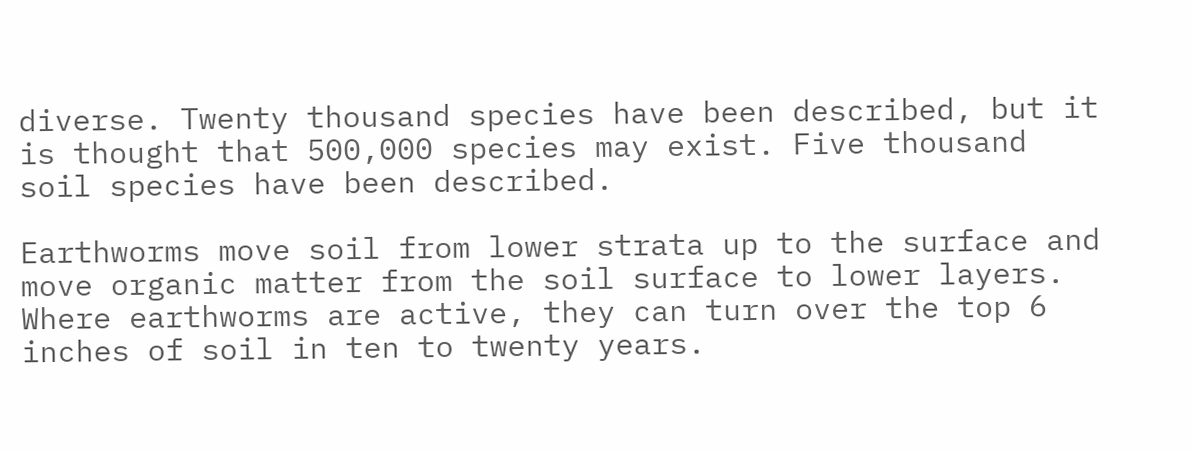diverse. Twenty thousand species have been described, but it is thought that 500,000 species may exist. Five thousand soil species have been described.

Earthworms move soil from lower strata up to the surface and move organic matter from the soil surface to lower layers. Where earthworms are active, they can turn over the top 6 inches of soil in ten to twenty years.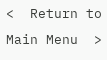<  Return to Main Menu  >